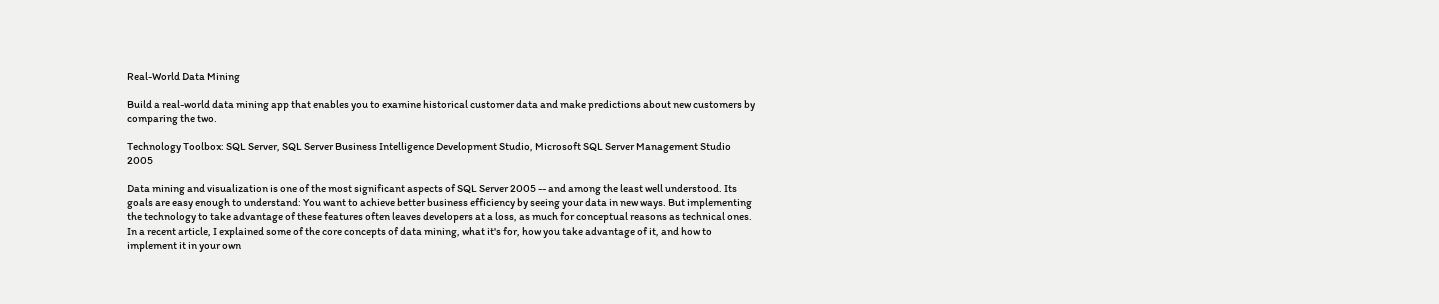Real-World Data Mining

Build a real-world data mining app that enables you to examine historical customer data and make predictions about new customers by comparing the two.

Technology Toolbox: SQL Server, SQL Server Business Intelligence Development Studio, Microsoft SQL Server Management Studio 2005

Data mining and visualization is one of the most significant aspects of SQL Server 2005 -- and among the least well understood. Its goals are easy enough to understand: You want to achieve better business efficiency by seeing your data in new ways. But implementing the technology to take advantage of these features often leaves developers at a loss, as much for conceptual reasons as technical ones. In a recent article, I explained some of the core concepts of data mining, what it's for, how you take advantage of it, and how to implement it in your own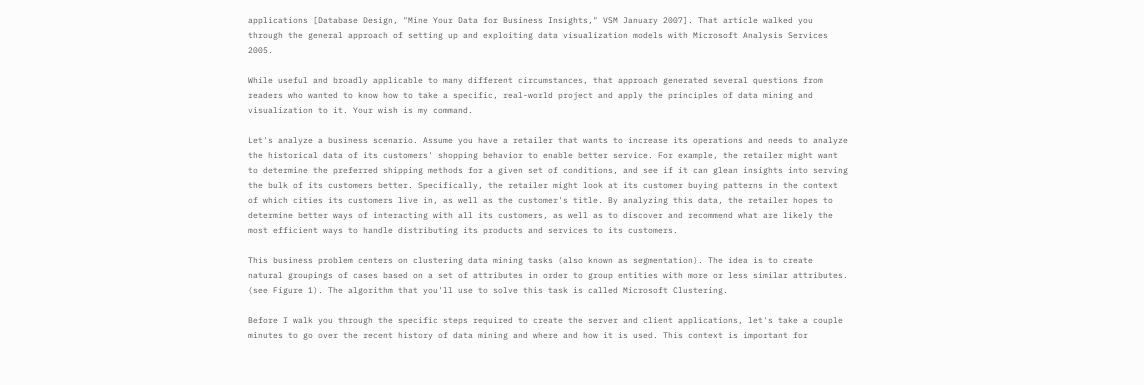applications [Database Design, "Mine Your Data for Business Insights," VSM January 2007]. That article walked you through the general approach of setting up and exploiting data visualization models with Microsoft Analysis Services 2005.

While useful and broadly applicable to many different circumstances, that approach generated several questions from readers who wanted to know how to take a specific, real-world project and apply the principles of data mining and visualization to it. Your wish is my command.

Let's analyze a business scenario. Assume you have a retailer that wants to increase its operations and needs to analyze the historical data of its customers' shopping behavior to enable better service. For example, the retailer might want to determine the preferred shipping methods for a given set of conditions, and see if it can glean insights into serving the bulk of its customers better. Specifically, the retailer might look at its customer buying patterns in the context of which cities its customers live in, as well as the customer's title. By analyzing this data, the retailer hopes to determine better ways of interacting with all its customers, as well as to discover and recommend what are likely the most efficient ways to handle distributing its products and services to its customers.

This business problem centers on clustering data mining tasks (also known as segmentation). The idea is to create natural groupings of cases based on a set of attributes in order to group entities with more or less similar attributes. (see Figure 1). The algorithm that you'll use to solve this task is called Microsoft Clustering.

Before I walk you through the specific steps required to create the server and client applications, let's take a couple minutes to go over the recent history of data mining and where and how it is used. This context is important for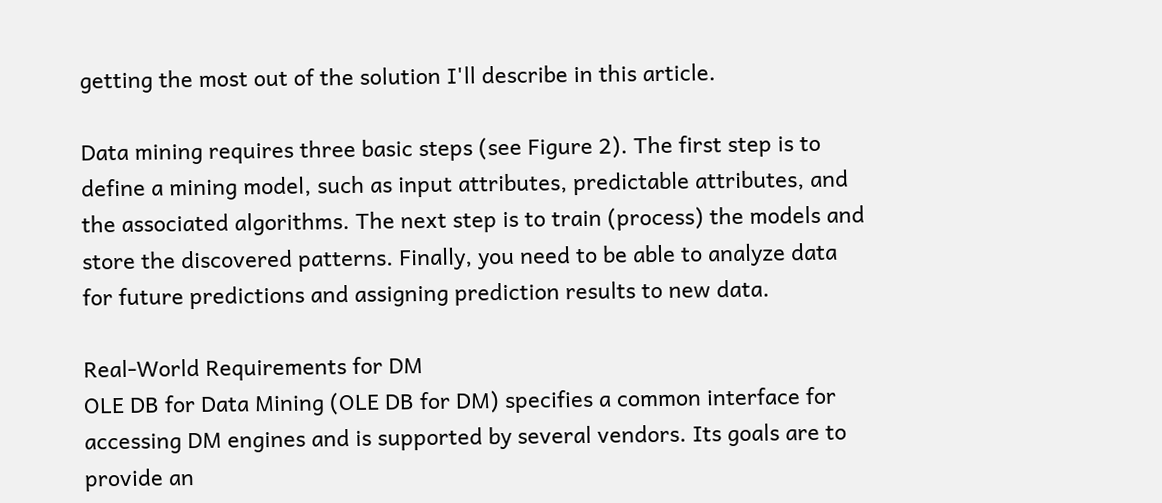getting the most out of the solution I'll describe in this article.

Data mining requires three basic steps (see Figure 2). The first step is to define a mining model, such as input attributes, predictable attributes, and the associated algorithms. The next step is to train (process) the models and store the discovered patterns. Finally, you need to be able to analyze data for future predictions and assigning prediction results to new data.

Real-World Requirements for DM
OLE DB for Data Mining (OLE DB for DM) specifies a common interface for accessing DM engines and is supported by several vendors. Its goals are to provide an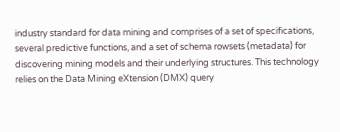industry standard for data mining and comprises of a set of specifications, several predictive functions, and a set of schema rowsets (metadata) for discovering mining models and their underlying structures. This technology relies on the Data Mining eXtension (DMX) query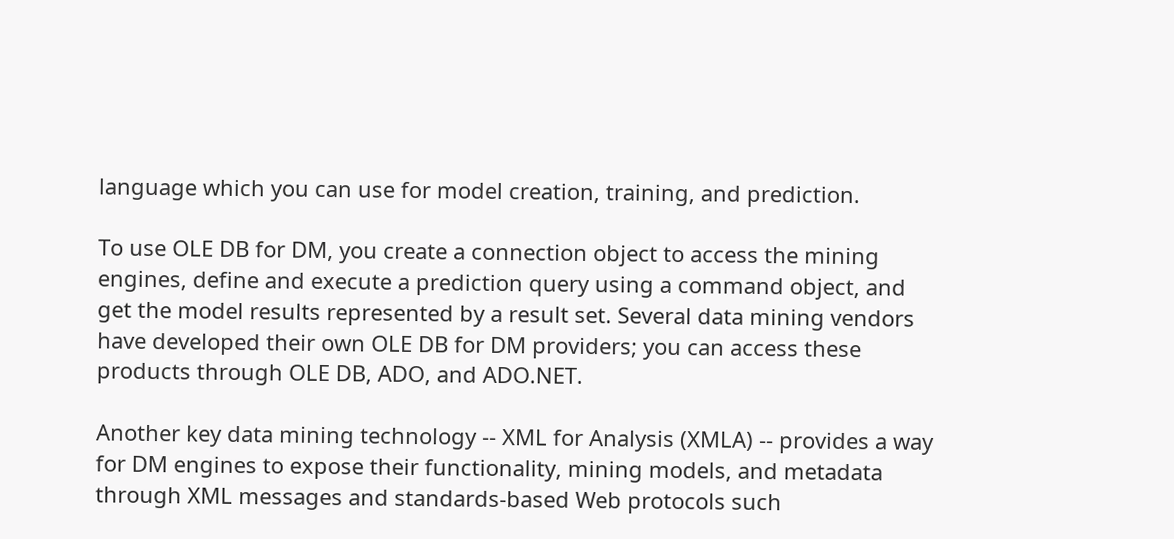language which you can use for model creation, training, and prediction.

To use OLE DB for DM, you create a connection object to access the mining engines, define and execute a prediction query using a command object, and get the model results represented by a result set. Several data mining vendors have developed their own OLE DB for DM providers; you can access these products through OLE DB, ADO, and ADO.NET.

Another key data mining technology -- XML for Analysis (XMLA) -- provides a way for DM engines to expose their functionality, mining models, and metadata through XML messages and standards-based Web protocols such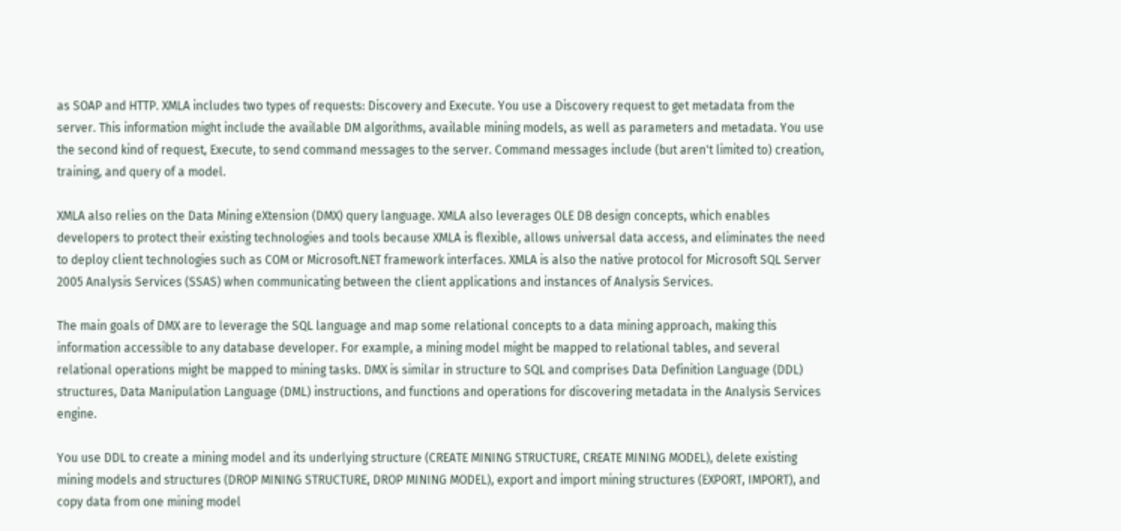as SOAP and HTTP. XMLA includes two types of requests: Discovery and Execute. You use a Discovery request to get metadata from the server. This information might include the available DM algorithms, available mining models, as well as parameters and metadata. You use the second kind of request, Execute, to send command messages to the server. Command messages include (but aren't limited to) creation, training, and query of a model.

XMLA also relies on the Data Mining eXtension (DMX) query language. XMLA also leverages OLE DB design concepts, which enables developers to protect their existing technologies and tools because XMLA is flexible, allows universal data access, and eliminates the need to deploy client technologies such as COM or Microsoft.NET framework interfaces. XMLA is also the native protocol for Microsoft SQL Server 2005 Analysis Services (SSAS) when communicating between the client applications and instances of Analysis Services.

The main goals of DMX are to leverage the SQL language and map some relational concepts to a data mining approach, making this information accessible to any database developer. For example, a mining model might be mapped to relational tables, and several relational operations might be mapped to mining tasks. DMX is similar in structure to SQL and comprises Data Definition Language (DDL) structures, Data Manipulation Language (DML) instructions, and functions and operations for discovering metadata in the Analysis Services engine.

You use DDL to create a mining model and its underlying structure (CREATE MINING STRUCTURE, CREATE MINING MODEL), delete existing mining models and structures (DROP MINING STRUCTURE, DROP MINING MODEL), export and import mining structures (EXPORT, IMPORT), and copy data from one mining model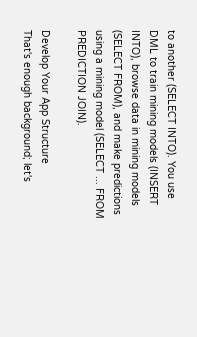to another (SELECT INTO). You use DML to train mining models (INSERT INTO), browse data in mining models (SELECT FROM), and make predictions using a mining model (SELECT ... FROM PREDICTION JOIN).

Develop Your App Structure
That's enough background; let's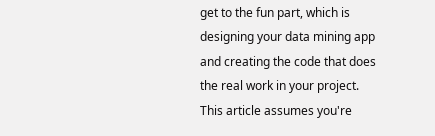get to the fun part, which is designing your data mining app and creating the code that does the real work in your project. This article assumes you're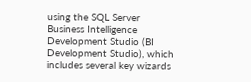using the SQL Server Business Intelligence Development Studio (BI Development Studio), which includes several key wizards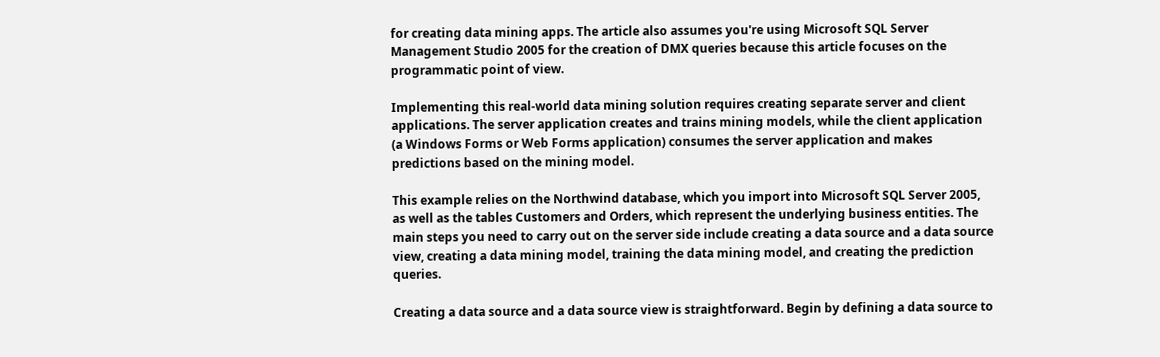for creating data mining apps. The article also assumes you're using Microsoft SQL Server Management Studio 2005 for the creation of DMX queries because this article focuses on the programmatic point of view.

Implementing this real-world data mining solution requires creating separate server and client applications. The server application creates and trains mining models, while the client application (a Windows Forms or Web Forms application) consumes the server application and makes predictions based on the mining model.

This example relies on the Northwind database, which you import into Microsoft SQL Server 2005, as well as the tables Customers and Orders, which represent the underlying business entities. The main steps you need to carry out on the server side include creating a data source and a data source view, creating a data mining model, training the data mining model, and creating the prediction queries.

Creating a data source and a data source view is straightforward. Begin by defining a data source to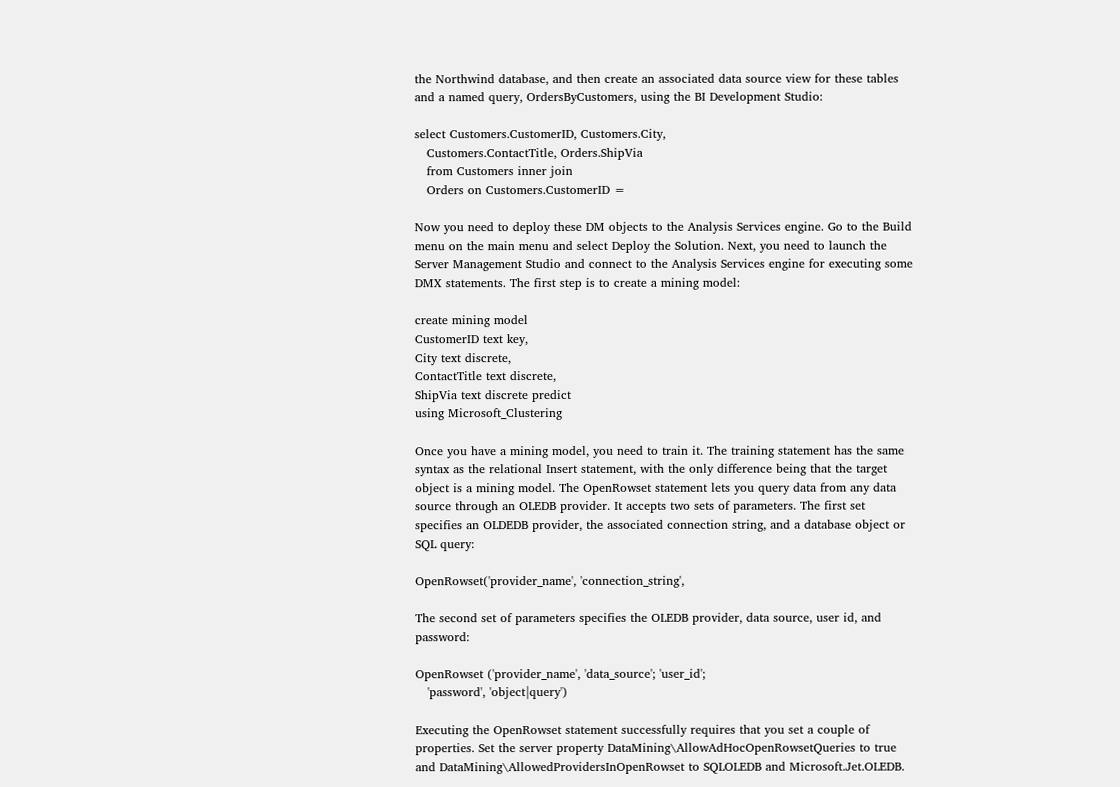the Northwind database, and then create an associated data source view for these tables and a named query, OrdersByCustomers, using the BI Development Studio:

select Customers.CustomerID, Customers.City,
   Customers.ContactTitle, Orders.ShipVia
   from Customers inner join
   Orders on Customers.CustomerID =

Now you need to deploy these DM objects to the Analysis Services engine. Go to the Build menu on the main menu and select Deploy the Solution. Next, you need to launch the Server Management Studio and connect to the Analysis Services engine for executing some DMX statements. The first step is to create a mining model:

create mining model
CustomerID text key,
City text discrete,
ContactTitle text discrete,
ShipVia text discrete predict
using Microsoft_Clustering

Once you have a mining model, you need to train it. The training statement has the same syntax as the relational Insert statement, with the only difference being that the target object is a mining model. The OpenRowset statement lets you query data from any data source through an OLEDB provider. It accepts two sets of parameters. The first set specifies an OLDEDB provider, the associated connection string, and a database object or SQL query:

OpenRowset('provider_name', 'connection_string',

The second set of parameters specifies the OLEDB provider, data source, user id, and password:

OpenRowset ('provider_name', 'data_source'; 'user_id';
   'password', 'object|query')

Executing the OpenRowset statement successfully requires that you set a couple of properties. Set the server property DataMining\AllowAdHocOpenRowsetQueries to true and DataMining\AllowedProvidersInOpenRowset to SQLOLEDB and Microsoft.Jet.OLEDB.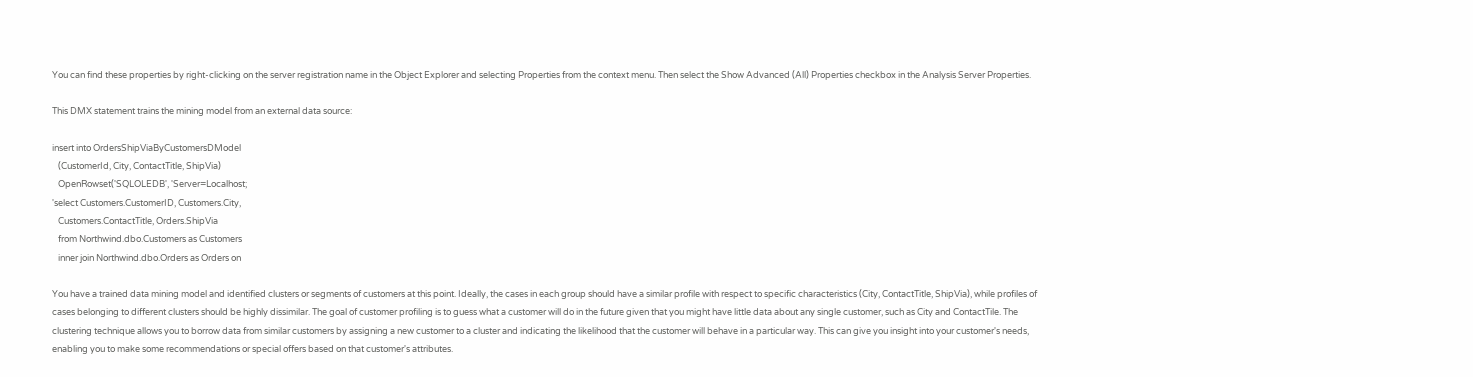You can find these properties by right-clicking on the server registration name in the Object Explorer and selecting Properties from the context menu. Then select the Show Advanced (All) Properties checkbox in the Analysis Server Properties.

This DMX statement trains the mining model from an external data source:

insert into OrdersShipViaByCustomersDModel
   (CustomerId, City, ContactTitle, ShipVia)
   OpenRowset('SQLOLEDB', 'Server=Localhost;
'select Customers.CustomerID, Customers.City,
   Customers.ContactTitle, Orders.ShipVia
   from Northwind.dbo.Customers as Customers
   inner join Northwind.dbo.Orders as Orders on

You have a trained data mining model and identified clusters or segments of customers at this point. Ideally, the cases in each group should have a similar profile with respect to specific characteristics (City, ContactTitle, ShipVia), while profiles of cases belonging to different clusters should be highly dissimilar. The goal of customer profiling is to guess what a customer will do in the future given that you might have little data about any single customer, such as City and ContactTile. The clustering technique allows you to borrow data from similar customers by assigning a new customer to a cluster and indicating the likelihood that the customer will behave in a particular way. This can give you insight into your customer's needs, enabling you to make some recommendations or special offers based on that customer's attributes.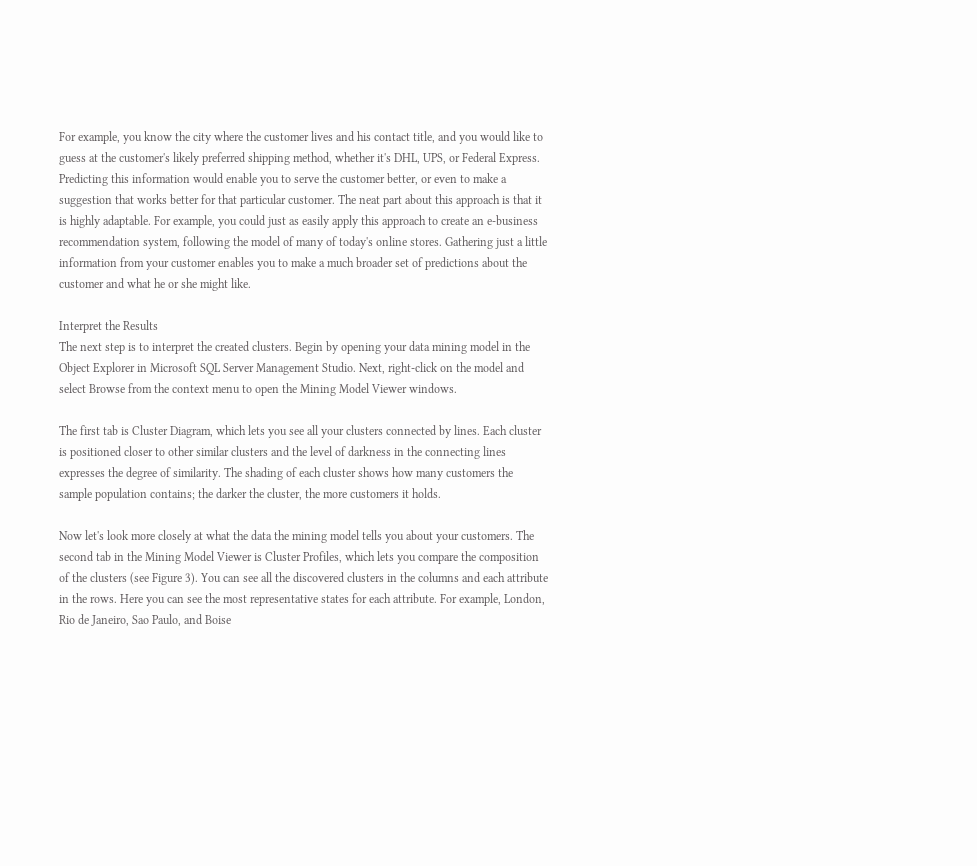For example, you know the city where the customer lives and his contact title, and you would like to guess at the customer's likely preferred shipping method, whether it's DHL, UPS, or Federal Express. Predicting this information would enable you to serve the customer better, or even to make a suggestion that works better for that particular customer. The neat part about this approach is that it is highly adaptable. For example, you could just as easily apply this approach to create an e-business recommendation system, following the model of many of today's online stores. Gathering just a little information from your customer enables you to make a much broader set of predictions about the customer and what he or she might like.

Interpret the Results
The next step is to interpret the created clusters. Begin by opening your data mining model in the Object Explorer in Microsoft SQL Server Management Studio. Next, right-click on the model and select Browse from the context menu to open the Mining Model Viewer windows.

The first tab is Cluster Diagram, which lets you see all your clusters connected by lines. Each cluster is positioned closer to other similar clusters and the level of darkness in the connecting lines expresses the degree of similarity. The shading of each cluster shows how many customers the sample population contains; the darker the cluster, the more customers it holds.

Now let's look more closely at what the data the mining model tells you about your customers. The second tab in the Mining Model Viewer is Cluster Profiles, which lets you compare the composition of the clusters (see Figure 3). You can see all the discovered clusters in the columns and each attribute in the rows. Here you can see the most representative states for each attribute. For example, London, Rio de Janeiro, Sao Paulo, and Boise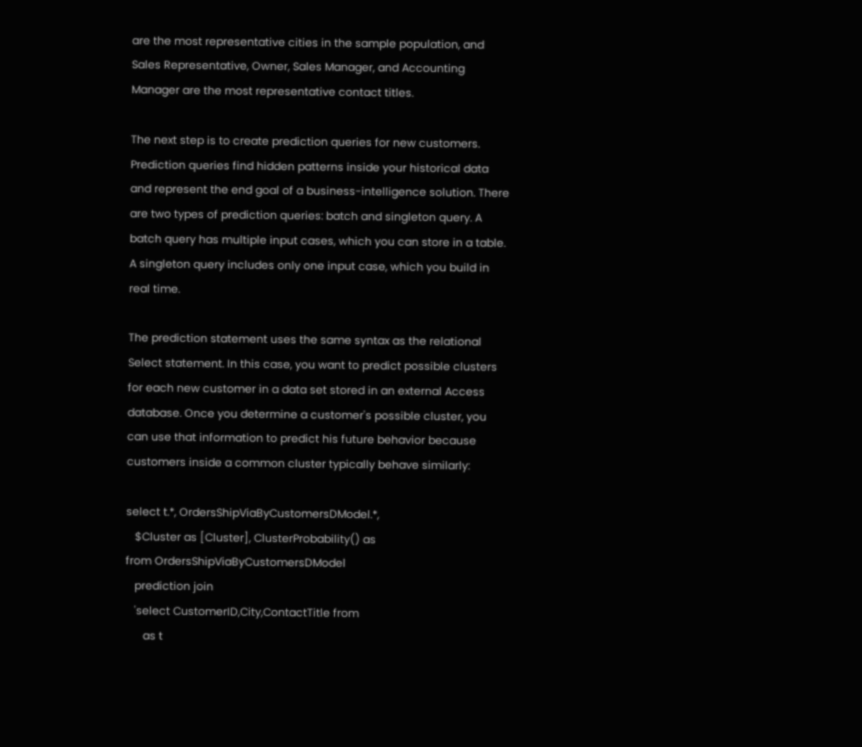are the most representative cities in the sample population, and Sales Representative, Owner, Sales Manager, and Accounting Manager are the most representative contact titles.

The next step is to create prediction queries for new customers. Prediction queries find hidden patterns inside your historical data and represent the end goal of a business-intelligence solution. There are two types of prediction queries: batch and singleton query. A batch query has multiple input cases, which you can store in a table. A singleton query includes only one input case, which you build in real time.

The prediction statement uses the same syntax as the relational Select statement. In this case, you want to predict possible clusters for each new customer in a data set stored in an external Access database. Once you determine a customer's possible cluster, you can use that information to predict his future behavior because customers inside a common cluster typically behave similarly:

select t.*, OrdersShipViaByCustomersDModel.*,
   $Cluster as [Cluster], ClusterProbability() as
from OrdersShipViaByCustomersDModel
   prediction join
   'select CustomerID,City,ContactTitle from
      as t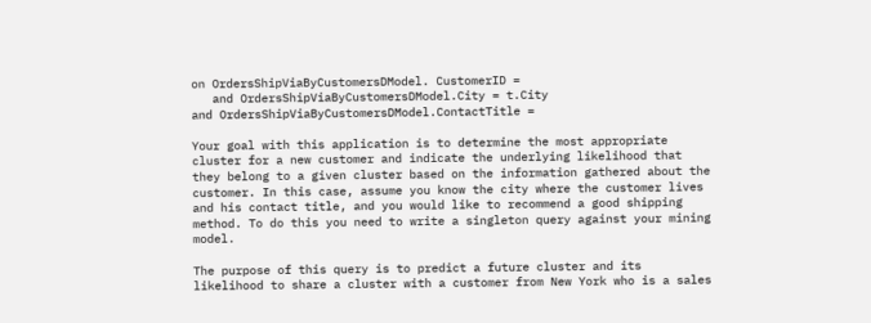on OrdersShipViaByCustomersDModel. CustomerID =
   and OrdersShipViaByCustomersDModel.City = t.City
and OrdersShipViaByCustomersDModel.ContactTitle =

Your goal with this application is to determine the most appropriate cluster for a new customer and indicate the underlying likelihood that they belong to a given cluster based on the information gathered about the customer. In this case, assume you know the city where the customer lives and his contact title, and you would like to recommend a good shipping method. To do this you need to write a singleton query against your mining model.

The purpose of this query is to predict a future cluster and its likelihood to share a cluster with a customer from New York who is a sales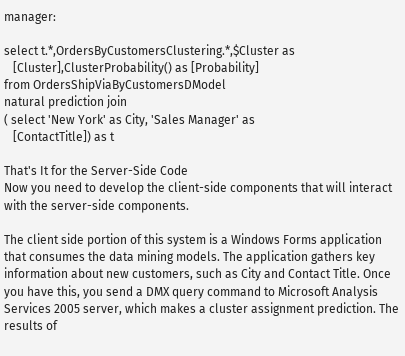manager:

select t.*,OrdersByCustomersClustering.*,$Cluster as
   [Cluster],ClusterProbability() as [Probability]
from OrdersShipViaByCustomersDModel
natural prediction join
( select 'New York' as City, 'Sales Manager' as
   [ContactTitle]) as t

That's It for the Server-Side Code
Now you need to develop the client-side components that will interact with the server-side components.

The client side portion of this system is a Windows Forms application that consumes the data mining models. The application gathers key information about new customers, such as City and Contact Title. Once you have this, you send a DMX query command to Microsoft Analysis Services 2005 server, which makes a cluster assignment prediction. The results of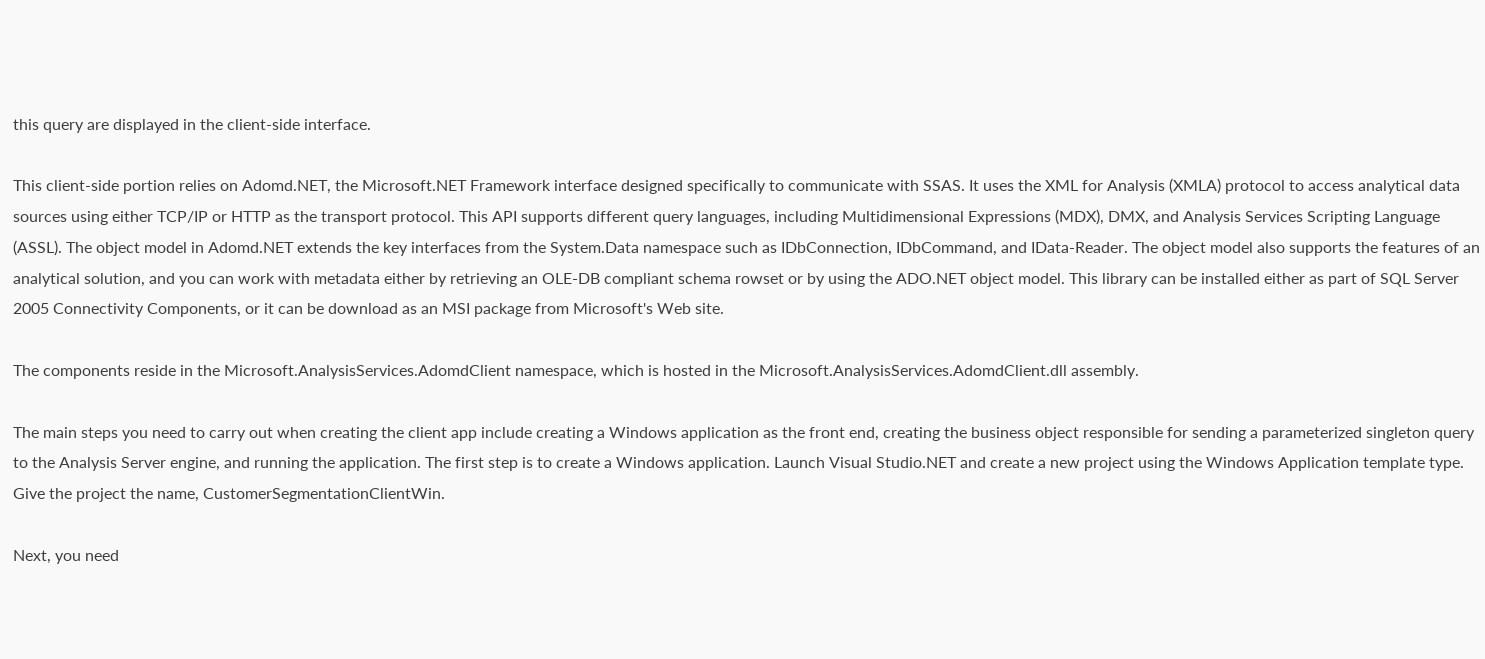this query are displayed in the client-side interface.

This client-side portion relies on Adomd.NET, the Microsoft.NET Framework interface designed specifically to communicate with SSAS. It uses the XML for Analysis (XMLA) protocol to access analytical data sources using either TCP/IP or HTTP as the transport protocol. This API supports different query languages, including Multidimensional Expressions (MDX), DMX, and Analysis Services Scripting Language (ASSL). The object model in Adomd.NET extends the key interfaces from the System.Data namespace such as IDbConnection, IDbCommand, and IData-Reader. The object model also supports the features of an analytical solution, and you can work with metadata either by retrieving an OLE-DB compliant schema rowset or by using the ADO.NET object model. This library can be installed either as part of SQL Server 2005 Connectivity Components, or it can be download as an MSI package from Microsoft's Web site.

The components reside in the Microsoft.AnalysisServices.AdomdClient namespace, which is hosted in the Microsoft.AnalysisServices.AdomdClient.dll assembly.

The main steps you need to carry out when creating the client app include creating a Windows application as the front end, creating the business object responsible for sending a parameterized singleton query to the Analysis Server engine, and running the application. The first step is to create a Windows application. Launch Visual Studio.NET and create a new project using the Windows Application template type. Give the project the name, CustomerSegmentationClientWin.

Next, you need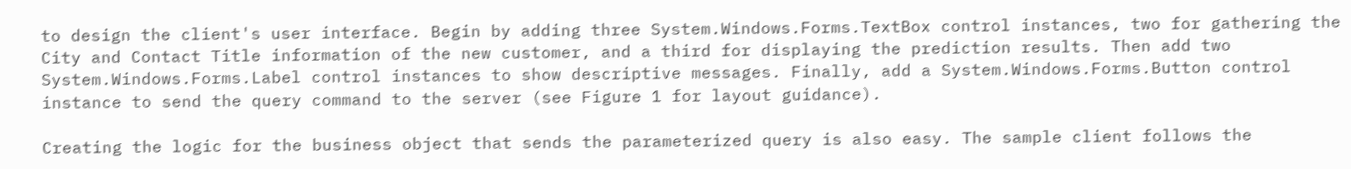to design the client's user interface. Begin by adding three System.Windows.Forms.TextBox control instances, two for gathering the City and Contact Title information of the new customer, and a third for displaying the prediction results. Then add two System.Windows.Forms.Label control instances to show descriptive messages. Finally, add a System.Windows.Forms.Button control instance to send the query command to the server (see Figure 1 for layout guidance).

Creating the logic for the business object that sends the parameterized query is also easy. The sample client follows the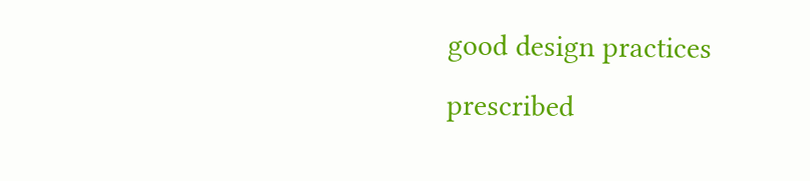good design practices prescribed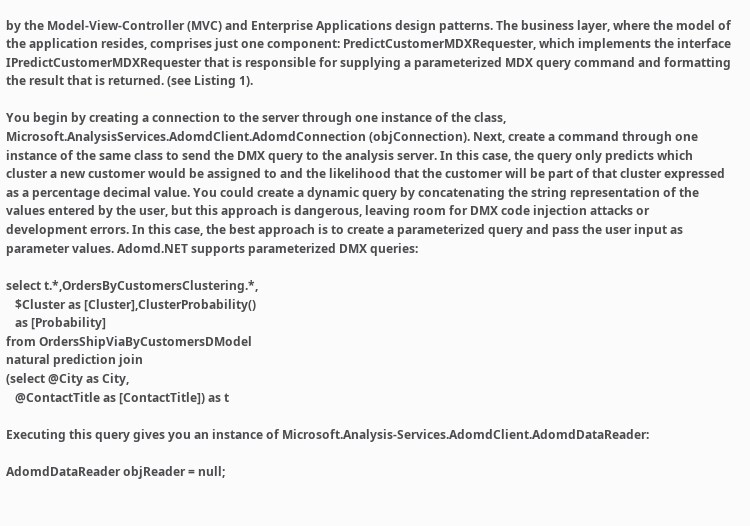by the Model-View-Controller (MVC) and Enterprise Applications design patterns. The business layer, where the model of the application resides, comprises just one component: PredictCustomerMDXRequester, which implements the interface IPredictCustomerMDXRequester that is responsible for supplying a parameterized MDX query command and formatting the result that is returned. (see Listing 1).

You begin by creating a connection to the server through one instance of the class, Microsoft.AnalysisServices.AdomdClient.AdomdConnection (objConnection). Next, create a command through one instance of the same class to send the DMX query to the analysis server. In this case, the query only predicts which cluster a new customer would be assigned to and the likelihood that the customer will be part of that cluster expressed as a percentage decimal value. You could create a dynamic query by concatenating the string representation of the values entered by the user, but this approach is dangerous, leaving room for DMX code injection attacks or development errors. In this case, the best approach is to create a parameterized query and pass the user input as parameter values. Adomd.NET supports parameterized DMX queries:

select t.*,OrdersByCustomersClustering.*,
   $Cluster as [Cluster],ClusterProbability()
   as [Probability]
from OrdersShipViaByCustomersDModel
natural prediction join
(select @City as City,
   @ContactTitle as [ContactTitle]) as t

Executing this query gives you an instance of Microsoft.Analysis-Services.AdomdClient.AdomdDataReader:

AdomdDataReader objReader = null;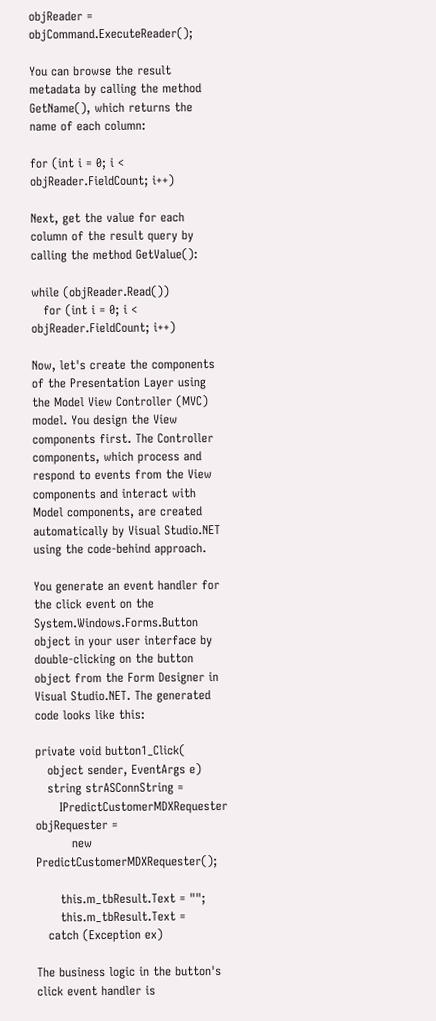objReader = objCommand.ExecuteReader();

You can browse the result metadata by calling the method GetName(), which returns the name of each column:

for (int i = 0; i < objReader.FieldCount; i++)

Next, get the value for each column of the result query by calling the method GetValue():

while (objReader.Read())
   for (int i = 0; i < objReader.FieldCount; i++)

Now, let's create the components of the Presentation Layer using the Model View Controller (MVC) model. You design the View components first. The Controller components, which process and respond to events from the View components and interact with Model components, are created automatically by Visual Studio.NET using the code-behind approach.

You generate an event handler for the click event on the System.Windows.Forms.Button object in your user interface by double-clicking on the button object from the Form Designer in Visual Studio.NET. The generated code looks like this:

private void button1_Click(
   object sender, EventArgs e)
   string strASConnString =
      IPredictCustomerMDXRequester objRequester =
         new PredictCustomerMDXRequester();

      this.m_tbResult.Text = "";
      this.m_tbResult.Text =
   catch (Exception ex)

The business logic in the button's click event handler is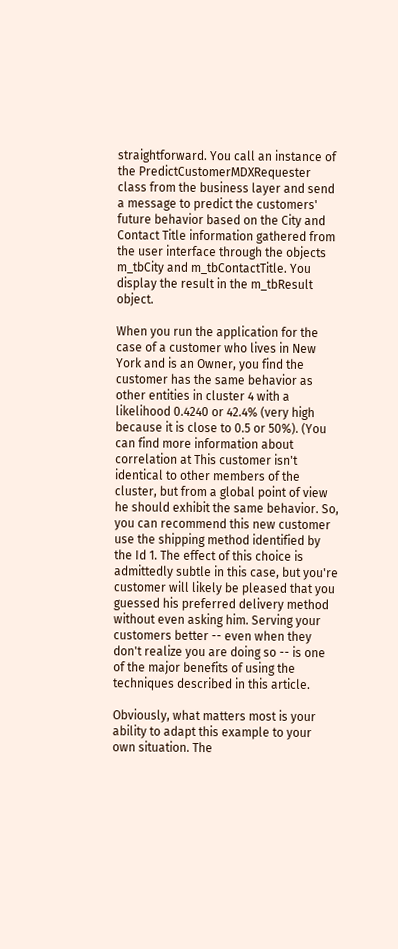straightforward. You call an instance of the PredictCustomerMDXRequester class from the business layer and send a message to predict the customers' future behavior based on the City and Contact Title information gathered from the user interface through the objects m_tbCity and m_tbContactTitle. You display the result in the m_tbResult object.

When you run the application for the case of a customer who lives in New York and is an Owner, you find the customer has the same behavior as other entities in cluster 4 with a likelihood 0.4240 or 42.4% (very high because it is close to 0.5 or 50%). (You can find more information about correlation at This customer isn't identical to other members of the cluster, but from a global point of view he should exhibit the same behavior. So, you can recommend this new customer use the shipping method identified by the Id 1. The effect of this choice is admittedly subtle in this case, but you're customer will likely be pleased that you guessed his preferred delivery method without even asking him. Serving your customers better -- even when they don't realize you are doing so -- is one of the major benefits of using the techniques described in this article.

Obviously, what matters most is your ability to adapt this example to your own situation. The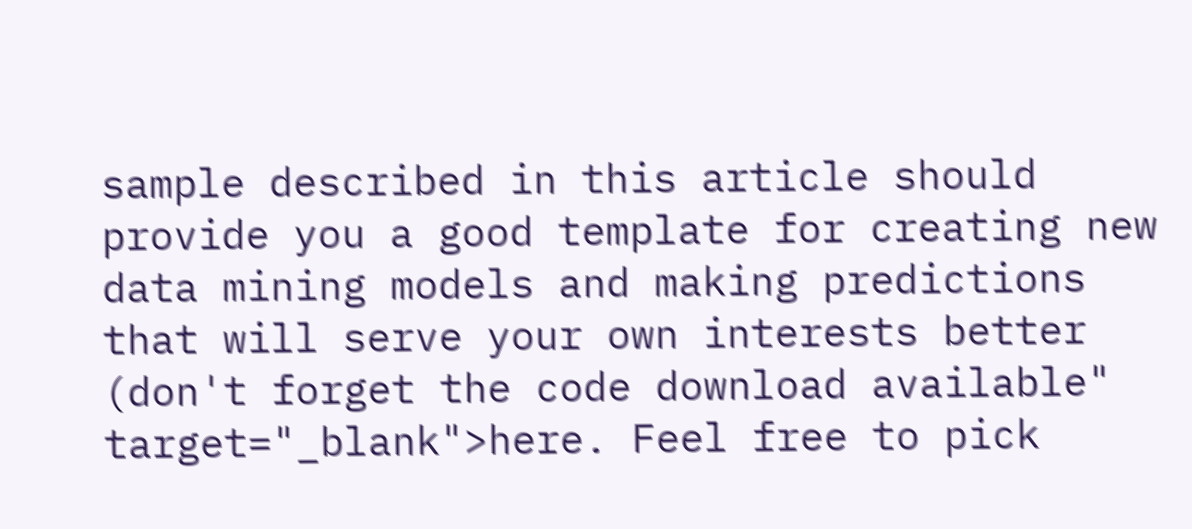sample described in this article should provide you a good template for creating new data mining models and making predictions that will serve your own interests better (don't forget the code download available" target="_blank">here. Feel free to pick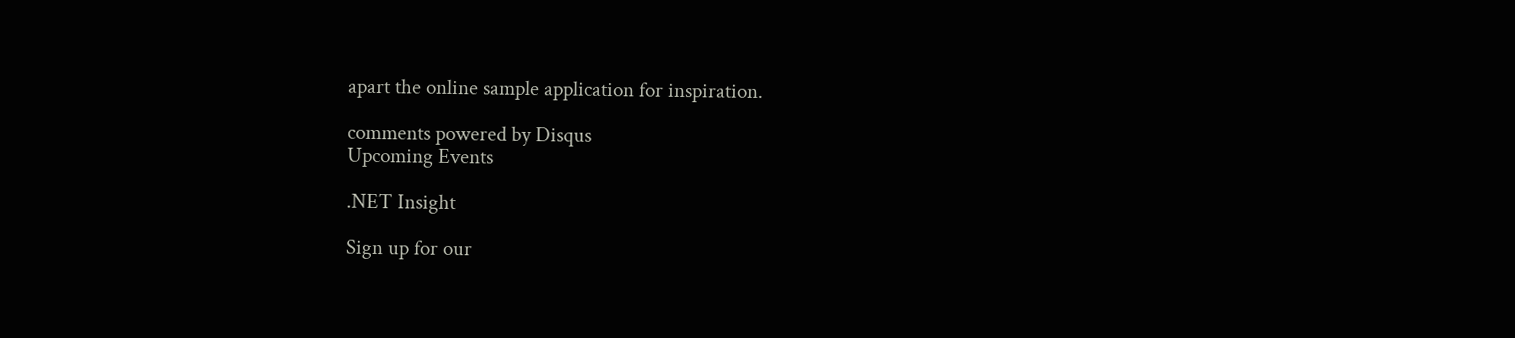apart the online sample application for inspiration.

comments powered by Disqus
Upcoming Events

.NET Insight

Sign up for our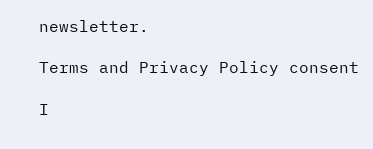newsletter.

Terms and Privacy Policy consent

I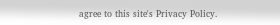agree to this site's Privacy Policy.